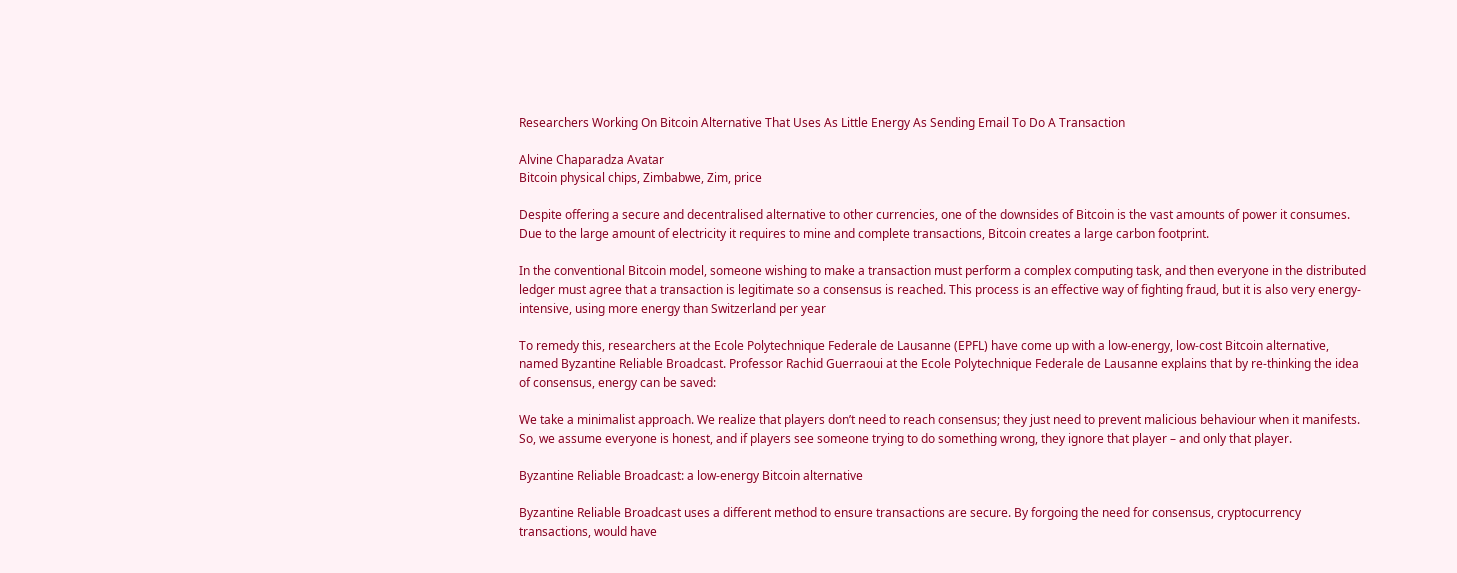Researchers Working On Bitcoin Alternative That Uses As Little Energy As Sending Email To Do A Transaction

Alvine Chaparadza Avatar
Bitcoin physical chips, Zimbabwe, Zim, price

Despite offering a secure and decentralised alternative to other currencies, one of the downsides of Bitcoin is the vast amounts of power it consumes. Due to the large amount of electricity it requires to mine and complete transactions, Bitcoin creates a large carbon footprint.

In the conventional Bitcoin model, someone wishing to make a transaction must perform a complex computing task, and then everyone in the distributed ledger must agree that a transaction is legitimate so a consensus is reached. This process is an effective way of fighting fraud, but it is also very energy-intensive, using more energy than Switzerland per year

To remedy this, researchers at the Ecole Polytechnique Federale de Lausanne (EPFL) have come up with a low-energy, low-cost Bitcoin alternative, named Byzantine Reliable Broadcast. Professor Rachid Guerraoui at the Ecole Polytechnique Federale de Lausanne explains that by re-thinking the idea of consensus, energy can be saved:

We take a minimalist approach. We realize that players don’t need to reach consensus; they just need to prevent malicious behaviour when it manifests. So, we assume everyone is honest, and if players see someone trying to do something wrong, they ignore that player – and only that player.

Byzantine Reliable Broadcast: a low-energy Bitcoin alternative

Byzantine Reliable Broadcast uses a different method to ensure transactions are secure. By forgoing the need for consensus, cryptocurrency transactions, would have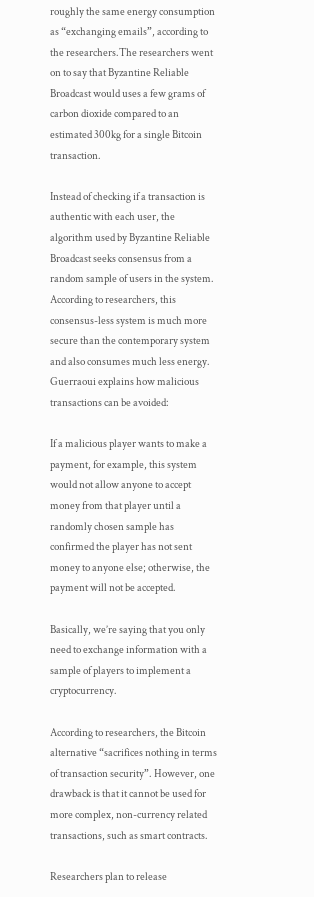roughly the same energy consumption as “exchanging emails”, according to the researchers.The researchers went on to say that Byzantine Reliable Broadcast would uses a few grams of carbon dioxide compared to an estimated 300kg for a single Bitcoin transaction.

Instead of checking if a transaction is authentic with each user, the algorithm used by Byzantine Reliable Broadcast seeks consensus from a random sample of users in the system. According to researchers, this consensus-less system is much more secure than the contemporary system and also consumes much less energy. Guerraoui explains how malicious transactions can be avoided:

If a malicious player wants to make a payment, for example, this system would not allow anyone to accept money from that player until a randomly chosen sample has confirmed the player has not sent money to anyone else; otherwise, the payment will not be accepted.

Basically, we’re saying that you only need to exchange information with a sample of players to implement a cryptocurrency.

According to researchers, the Bitcoin alternative “sacrifices nothing in terms of transaction security”. However, one drawback is that it cannot be used for more complex, non-currency related transactions, such as smart contracts.

Researchers plan to release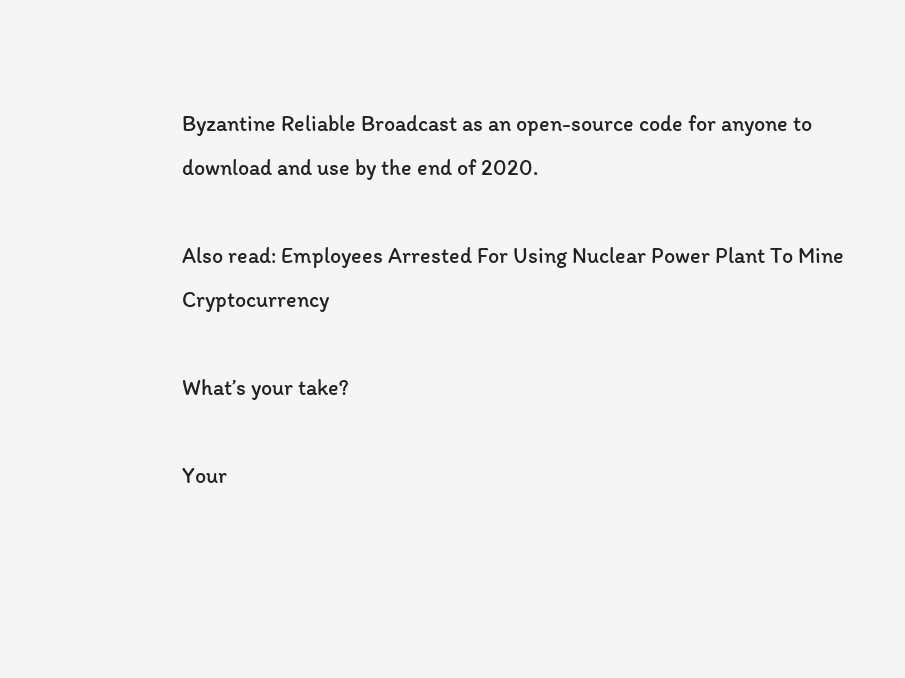Byzantine Reliable Broadcast as an open-source code for anyone to download and use by the end of 2020.

Also read: Employees Arrested For Using Nuclear Power Plant To Mine Cryptocurrency

What’s your take?

Your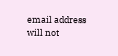email address will not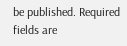be published. Required fields are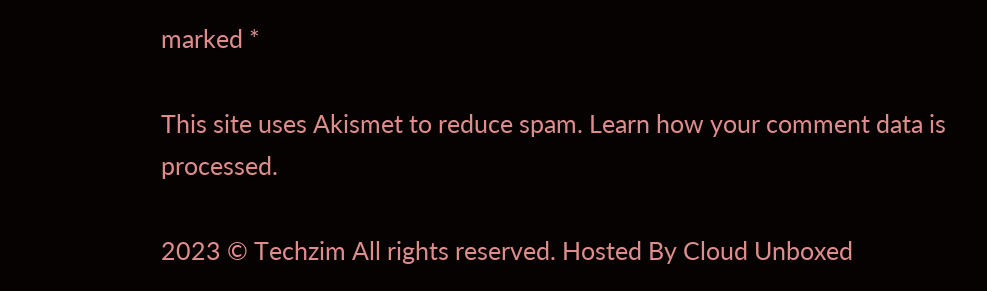marked *

This site uses Akismet to reduce spam. Learn how your comment data is processed.

2023 © Techzim All rights reserved. Hosted By Cloud Unboxed